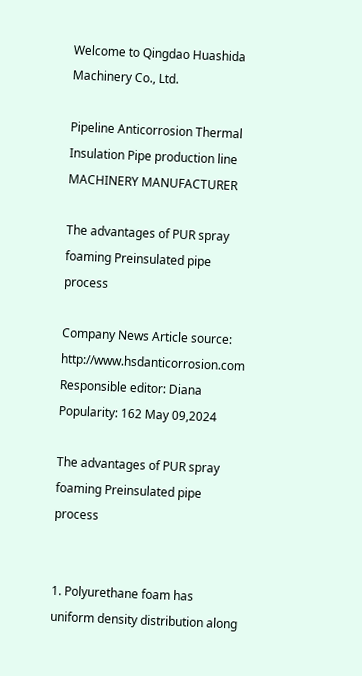Welcome to Qingdao Huashida Machinery Co., Ltd.

Pipeline Anticorrosion Thermal Insulation Pipe production line MACHINERY MANUFACTURER

The advantages of PUR spray foaming Preinsulated pipe process

Company News Article source: http://www.hsdanticorrosion.com Responsible editor: Diana Popularity: 162 May 09,2024

The advantages of PUR spray foaming Preinsulated pipe process


1. Polyurethane foam has uniform density distribution along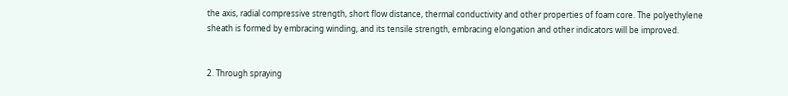the axis, radial compressive strength, short flow distance, thermal conductivity and other properties of foam core. The polyethylene sheath is formed by embracing winding, and its tensile strength, embracing elongation and other indicators will be improved.


2. Through spraying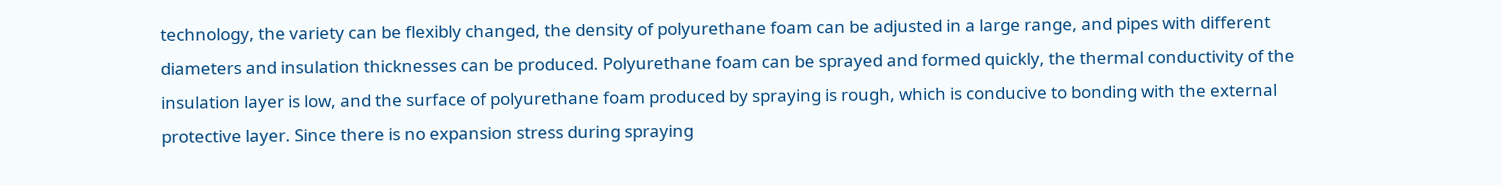technology, the variety can be flexibly changed, the density of polyurethane foam can be adjusted in a large range, and pipes with different diameters and insulation thicknesses can be produced. Polyurethane foam can be sprayed and formed quickly, the thermal conductivity of the insulation layer is low, and the surface of polyurethane foam produced by spraying is rough, which is conducive to bonding with the external protective layer. Since there is no expansion stress during spraying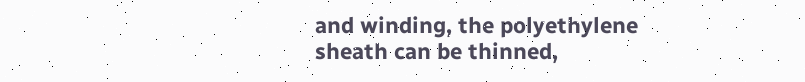and winding, the polyethylene sheath can be thinned,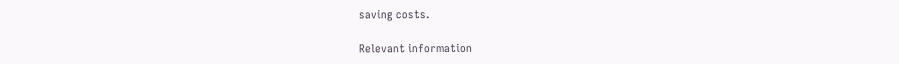saving costs.

Relevant information